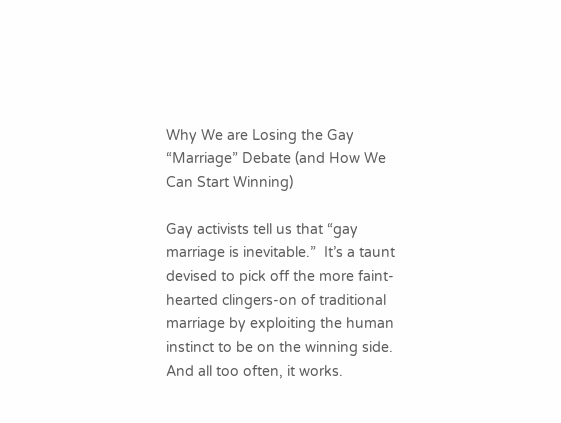Why We are Losing the Gay “Marriage” Debate (and How We Can Start Winning)

Gay activists tell us that “gay marriage is inevitable.”  It’s a taunt devised to pick off the more faint-hearted clingers-on of traditional marriage by exploiting the human instinct to be on the winning side. And all too often, it works.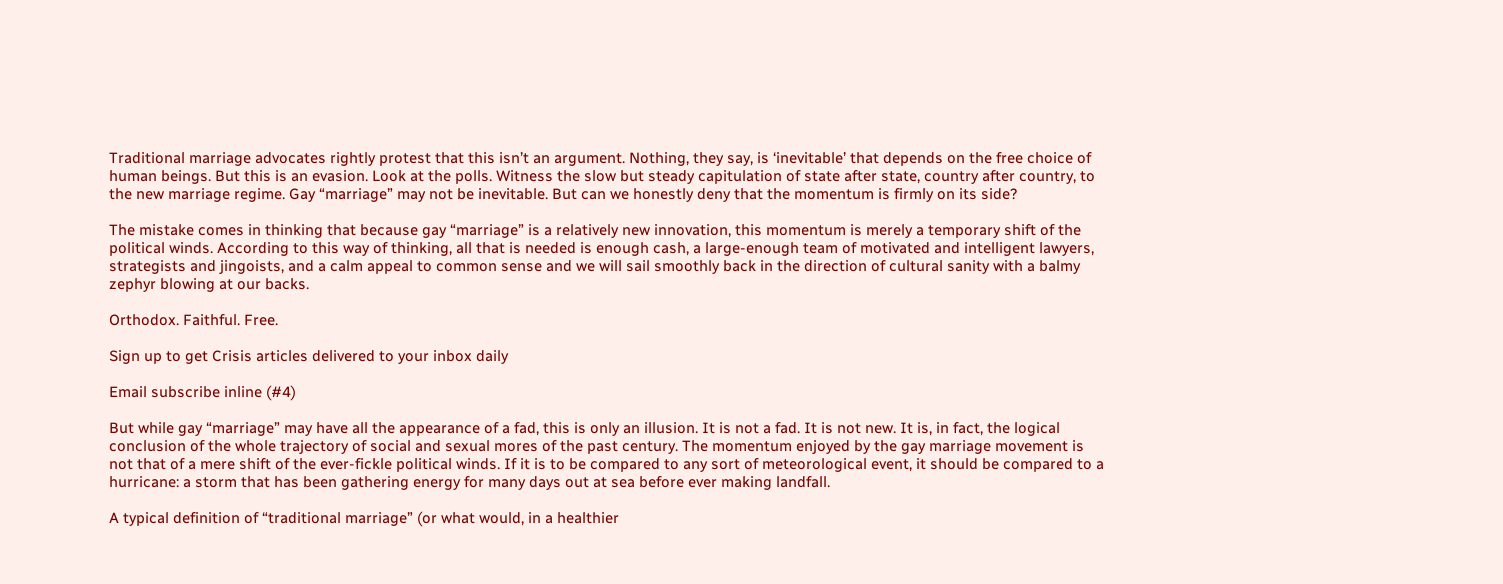Traditional marriage advocates rightly protest that this isn’t an argument. Nothing, they say, is ‘inevitable’ that depends on the free choice of human beings. But this is an evasion. Look at the polls. Witness the slow but steady capitulation of state after state, country after country, to the new marriage regime. Gay “marriage” may not be inevitable. But can we honestly deny that the momentum is firmly on its side?

The mistake comes in thinking that because gay “marriage” is a relatively new innovation, this momentum is merely a temporary shift of the political winds. According to this way of thinking, all that is needed is enough cash, a large-enough team of motivated and intelligent lawyers, strategists and jingoists, and a calm appeal to common sense and we will sail smoothly back in the direction of cultural sanity with a balmy zephyr blowing at our backs.

Orthodox. Faithful. Free.

Sign up to get Crisis articles delivered to your inbox daily

Email subscribe inline (#4)

But while gay “marriage” may have all the appearance of a fad, this is only an illusion. It is not a fad. It is not new. It is, in fact, the logical conclusion of the whole trajectory of social and sexual mores of the past century. The momentum enjoyed by the gay marriage movement is not that of a mere shift of the ever-fickle political winds. If it is to be compared to any sort of meteorological event, it should be compared to a hurricane: a storm that has been gathering energy for many days out at sea before ever making landfall.

A typical definition of “traditional marriage” (or what would, in a healthier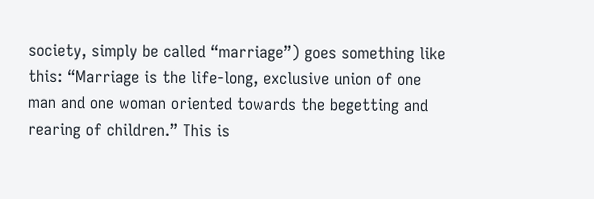society, simply be called “marriage”) goes something like this: “Marriage is the life-long, exclusive union of one man and one woman oriented towards the begetting and rearing of children.” This is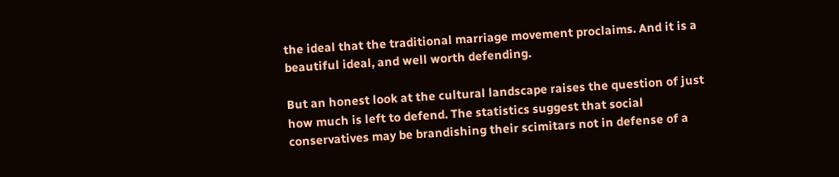the ideal that the traditional marriage movement proclaims. And it is a beautiful ideal, and well worth defending.

But an honest look at the cultural landscape raises the question of just how much is left to defend. The statistics suggest that social conservatives may be brandishing their scimitars not in defense of a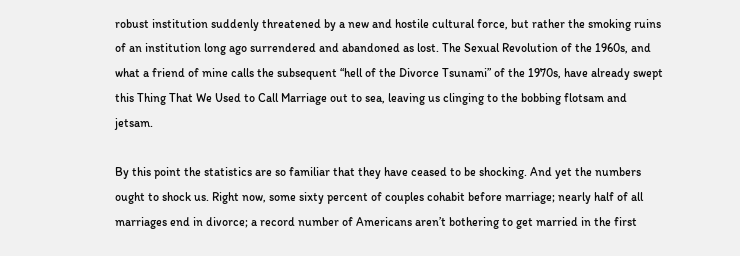robust institution suddenly threatened by a new and hostile cultural force, but rather the smoking ruins of an institution long ago surrendered and abandoned as lost. The Sexual Revolution of the 1960s, and what a friend of mine calls the subsequent “hell of the Divorce Tsunami” of the 1970s, have already swept this Thing That We Used to Call Marriage out to sea, leaving us clinging to the bobbing flotsam and jetsam.

By this point the statistics are so familiar that they have ceased to be shocking. And yet the numbers ought to shock us. Right now, some sixty percent of couples cohabit before marriage; nearly half of all marriages end in divorce; a record number of Americans aren’t bothering to get married in the first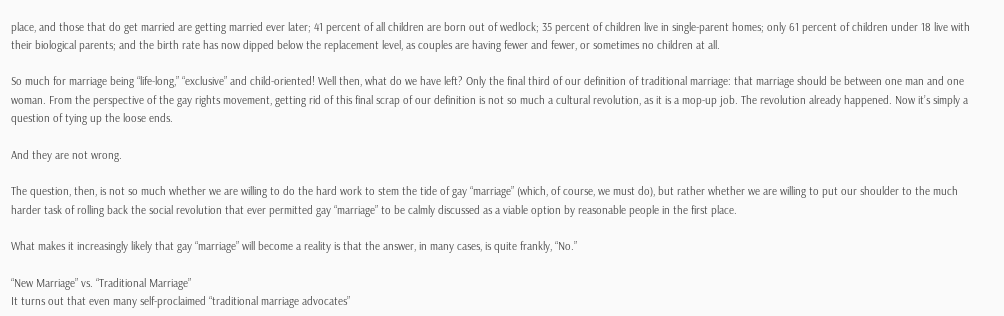place, and those that do get married are getting married ever later; 41 percent of all children are born out of wedlock; 35 percent of children live in single-parent homes; only 61 percent of children under 18 live with their biological parents; and the birth rate has now dipped below the replacement level, as couples are having fewer and fewer, or sometimes no children at all.

So much for marriage being “life-long,” “exclusive” and child-oriented! Well then, what do we have left? Only the final third of our definition of traditional marriage: that marriage should be between one man and one woman. From the perspective of the gay rights movement, getting rid of this final scrap of our definition is not so much a cultural revolution, as it is a mop-up job. The revolution already happened. Now it’s simply a question of tying up the loose ends.

And they are not wrong.

The question, then, is not so much whether we are willing to do the hard work to stem the tide of gay “marriage” (which, of course, we must do), but rather whether we are willing to put our shoulder to the much harder task of rolling back the social revolution that ever permitted gay “marriage” to be calmly discussed as a viable option by reasonable people in the first place.

What makes it increasingly likely that gay “marriage” will become a reality is that the answer, in many cases, is quite frankly, “No.”

“New Marriage” vs. “Traditional Marriage”
It turns out that even many self-proclaimed “traditional marriage advocates”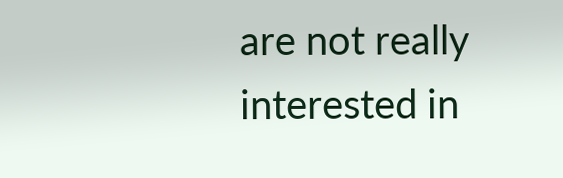are not really interested in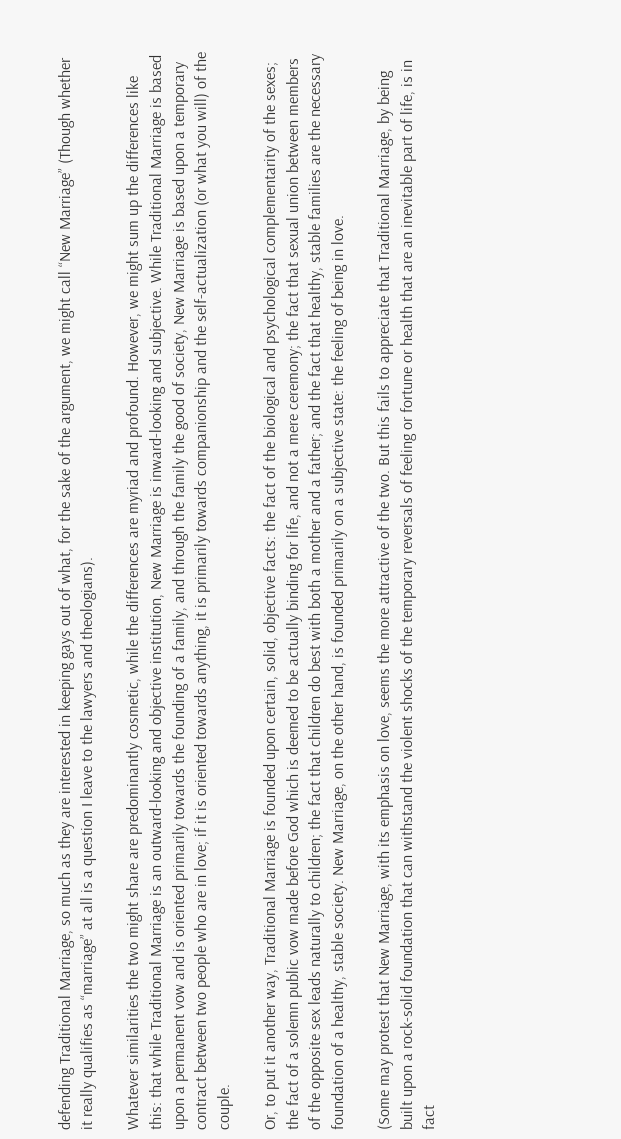defending Traditional Marriage, so much as they are interested in keeping gays out of what, for the sake of the argument, we might call “New Marriage” (Though whether it really qualifies as “marriage” at all is a question I leave to the lawyers and theologians).

Whatever similarities the two might share are predominantly cosmetic, while the differences are myriad and profound. However, we might sum up the differences like this: that while Traditional Marriage is an outward-looking and objective institution, New Marriage is inward-looking and subjective. While Traditional Marriage is based upon a permanent vow and is oriented primarily towards the founding of a family, and through the family the good of society, New Marriage is based upon a temporary contract between two people who are in love; if it is oriented towards anything, it is primarily towards companionship and the self-actualization (or what you will) of the couple.

Or, to put it another way, Traditional Marriage is founded upon certain, solid, objective facts: the fact of the biological and psychological complementarity of the sexes; the fact of a solemn public vow made before God which is deemed to be actually binding for life, and not a mere ceremony; the fact that sexual union between members of the opposite sex leads naturally to children; the fact that children do best with both a mother and a father; and the fact that healthy, stable families are the necessary foundation of a healthy, stable society. New Marriage, on the other hand, is founded primarily on a subjective state: the feeling of being in love.

(Some may protest that New Marriage, with its emphasis on love, seems the more attractive of the two. But this fails to appreciate that Traditional Marriage, by being built upon a rock-solid foundation that can withstand the violent shocks of the temporary reversals of feeling or fortune or health that are an inevitable part of life, is in fact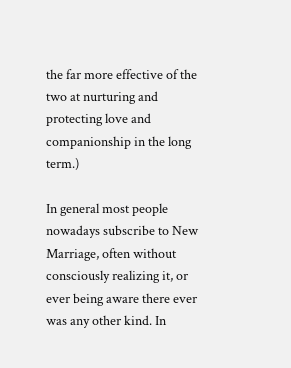the far more effective of the two at nurturing and protecting love and companionship in the long term.)

In general most people nowadays subscribe to New Marriage, often without consciously realizing it, or ever being aware there ever was any other kind. In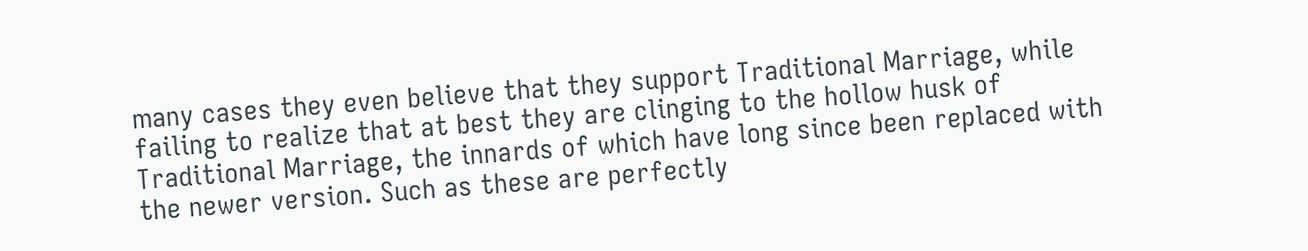many cases they even believe that they support Traditional Marriage, while failing to realize that at best they are clinging to the hollow husk of Traditional Marriage, the innards of which have long since been replaced with the newer version. Such as these are perfectly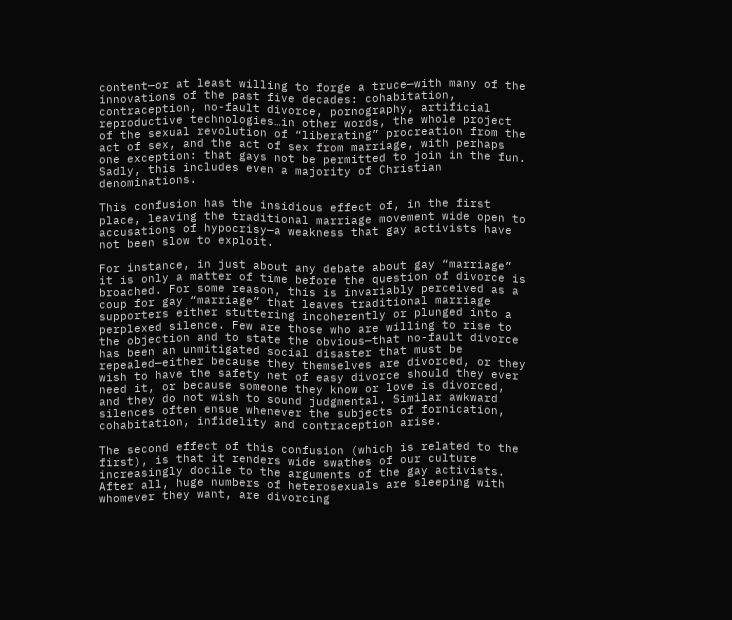content—or at least willing to forge a truce—with many of the innovations of the past five decades: cohabitation, contraception, no-fault divorce, pornography, artificial reproductive technologies…in other words, the whole project of the sexual revolution of “liberating” procreation from the act of sex, and the act of sex from marriage, with perhaps one exception: that gays not be permitted to join in the fun. Sadly, this includes even a majority of Christian denominations.

This confusion has the insidious effect of, in the first place, leaving the traditional marriage movement wide open to accusations of hypocrisy—a weakness that gay activists have not been slow to exploit.

For instance, in just about any debate about gay “marriage” it is only a matter of time before the question of divorce is broached. For some reason, this is invariably perceived as a coup for gay “marriage” that leaves traditional marriage supporters either stuttering incoherently or plunged into a perplexed silence. Few are those who are willing to rise to the objection and to state the obvious—that no-fault divorce has been an unmitigated social disaster that must be repealed—either because they themselves are divorced, or they wish to have the safety net of easy divorce should they ever need it, or because someone they know or love is divorced, and they do not wish to sound judgmental. Similar awkward silences often ensue whenever the subjects of fornication, cohabitation, infidelity and contraception arise.

The second effect of this confusion (which is related to the first), is that it renders wide swathes of our culture increasingly docile to the arguments of the gay activists. After all, huge numbers of heterosexuals are sleeping with whomever they want, are divorcing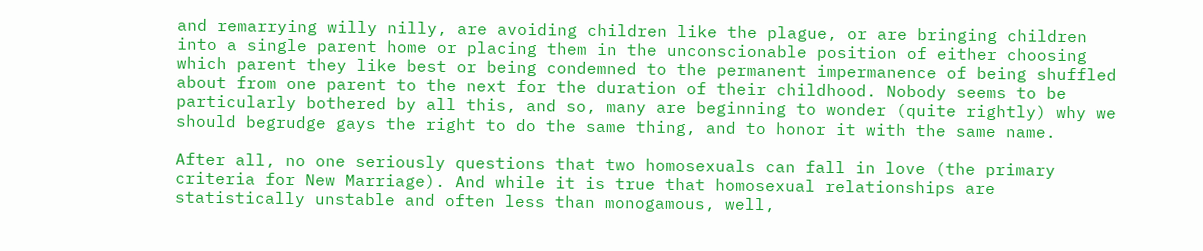and remarrying willy nilly, are avoiding children like the plague, or are bringing children into a single parent home or placing them in the unconscionable position of either choosing which parent they like best or being condemned to the permanent impermanence of being shuffled about from one parent to the next for the duration of their childhood. Nobody seems to be particularly bothered by all this, and so, many are beginning to wonder (quite rightly) why we should begrudge gays the right to do the same thing, and to honor it with the same name.

After all, no one seriously questions that two homosexuals can fall in love (the primary criteria for New Marriage). And while it is true that homosexual relationships are statistically unstable and often less than monogamous, well,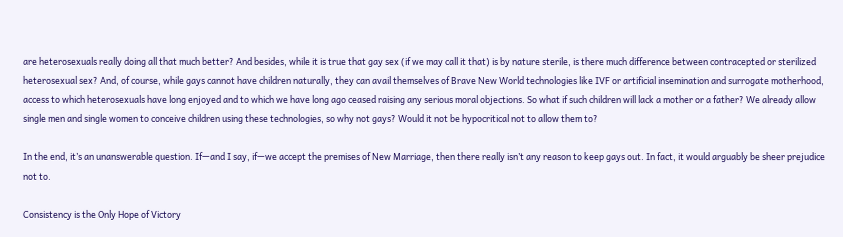are heterosexuals really doing all that much better? And besides, while it is true that gay sex (if we may call it that) is by nature sterile, is there much difference between contracepted or sterilized heterosexual sex? And, of course, while gays cannot have children naturally, they can avail themselves of Brave New World technologies like IVF or artificial insemination and surrogate motherhood, access to which heterosexuals have long enjoyed and to which we have long ago ceased raising any serious moral objections. So what if such children will lack a mother or a father? We already allow single men and single women to conceive children using these technologies, so why not gays? Would it not be hypocritical not to allow them to?

In the end, it’s an unanswerable question. If—and I say, if—we accept the premises of New Marriage, then there really isn’t any reason to keep gays out. In fact, it would arguably be sheer prejudice not to.

Consistency is the Only Hope of Victory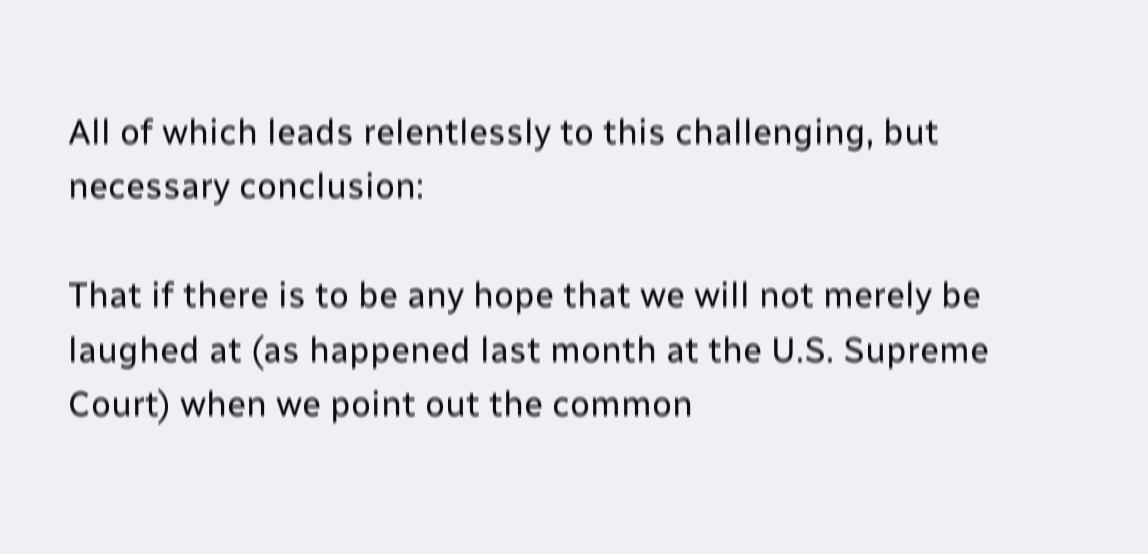All of which leads relentlessly to this challenging, but necessary conclusion:

That if there is to be any hope that we will not merely be laughed at (as happened last month at the U.S. Supreme Court) when we point out the common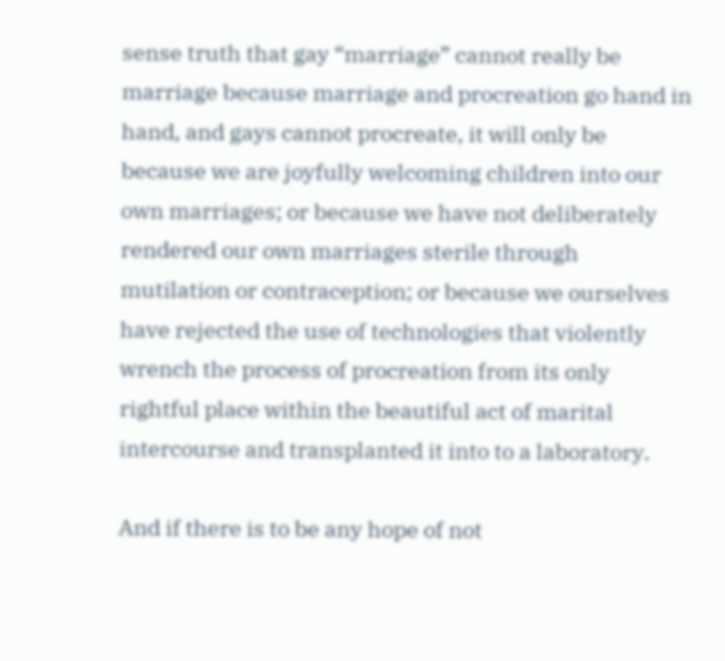sense truth that gay “marriage” cannot really be marriage because marriage and procreation go hand in hand, and gays cannot procreate, it will only be because we are joyfully welcoming children into our own marriages; or because we have not deliberately rendered our own marriages sterile through mutilation or contraception; or because we ourselves have rejected the use of technologies that violently wrench the process of procreation from its only rightful place within the beautiful act of marital intercourse and transplanted it into to a laboratory.

And if there is to be any hope of not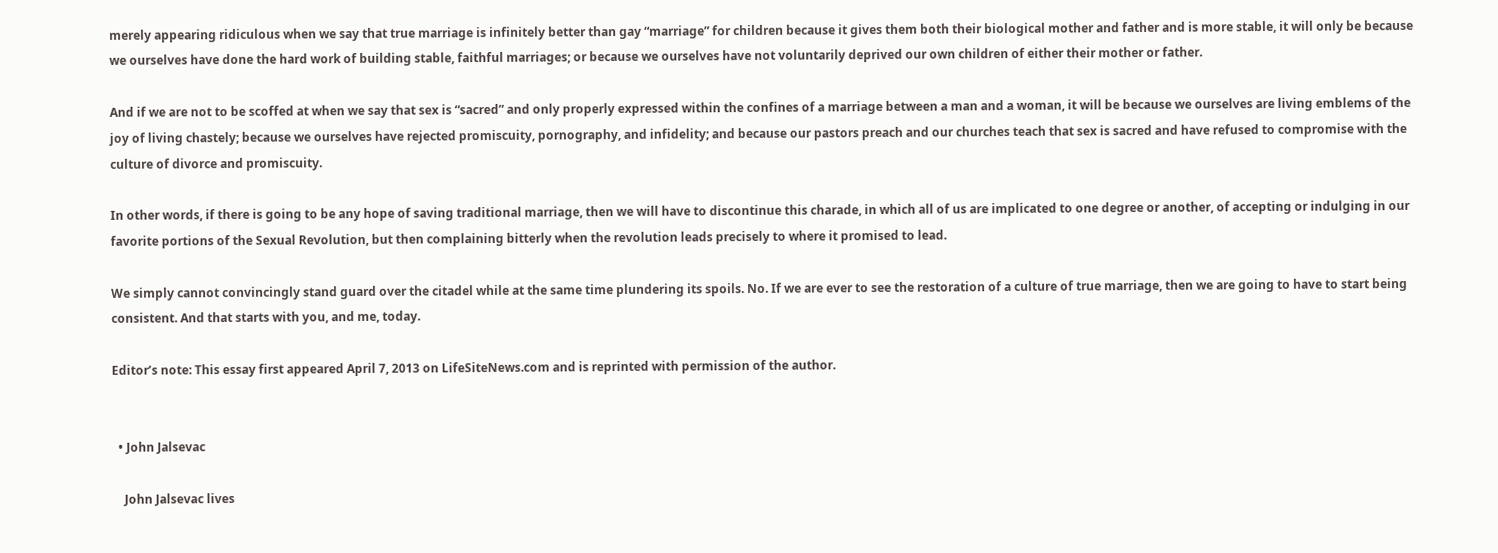merely appearing ridiculous when we say that true marriage is infinitely better than gay “marriage” for children because it gives them both their biological mother and father and is more stable, it will only be because we ourselves have done the hard work of building stable, faithful marriages; or because we ourselves have not voluntarily deprived our own children of either their mother or father.

And if we are not to be scoffed at when we say that sex is “sacred” and only properly expressed within the confines of a marriage between a man and a woman, it will be because we ourselves are living emblems of the joy of living chastely; because we ourselves have rejected promiscuity, pornography, and infidelity; and because our pastors preach and our churches teach that sex is sacred and have refused to compromise with the culture of divorce and promiscuity.

In other words, if there is going to be any hope of saving traditional marriage, then we will have to discontinue this charade, in which all of us are implicated to one degree or another, of accepting or indulging in our favorite portions of the Sexual Revolution, but then complaining bitterly when the revolution leads precisely to where it promised to lead.

We simply cannot convincingly stand guard over the citadel while at the same time plundering its spoils. No. If we are ever to see the restoration of a culture of true marriage, then we are going to have to start being consistent. And that starts with you, and me, today.

Editor’s note: This essay first appeared April 7, 2013 on LifeSiteNews.com and is reprinted with permission of the author.


  • John Jalsevac

    John Jalsevac lives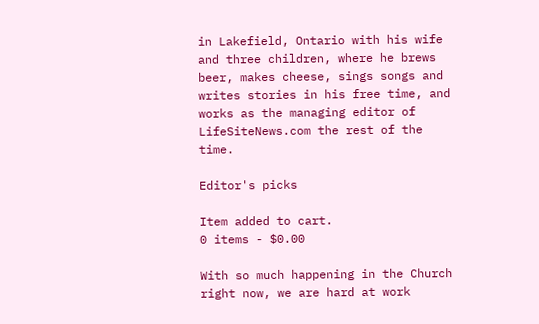in Lakefield, Ontario with his wife and three children, where he brews beer, makes cheese, sings songs and writes stories in his free time, and works as the managing editor of LifeSiteNews.com the rest of the time.

Editor's picks

Item added to cart.
0 items - $0.00

With so much happening in the Church right now, we are hard at work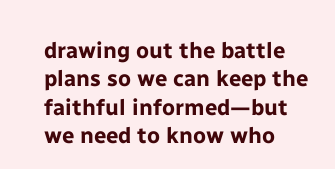drawing out the battle plans so we can keep the faithful informed—but we need to know who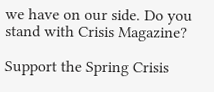we have on our side. Do you stand with Crisis Magazine?

Support the Spring Crisis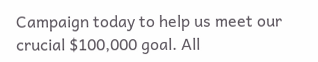Campaign today to help us meet our crucial $100,000 goal. All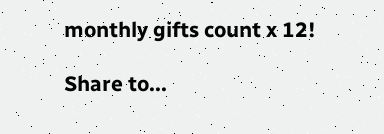monthly gifts count x 12!

Share to...